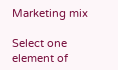Marketing mix

Select one element of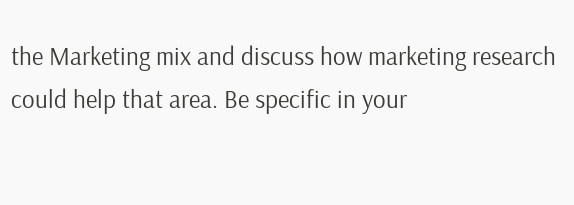the Marketing mix and discuss how marketing research could help that area. Be specific in your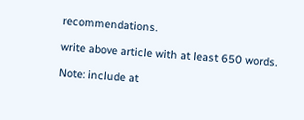recommendations.

write above article with at least 650 words.

Note: include at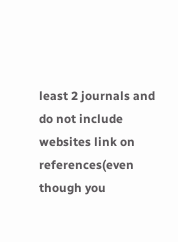least 2 journals and do not include websites link on references(even though you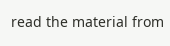read the material from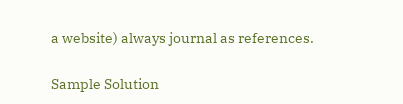a website) always journal as references.

Sample Solution